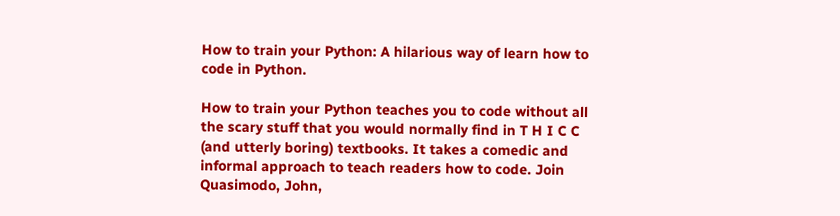How to train your Python: A hilarious way of learn how to code in Python.

How to train your Python teaches you to code without all the scary stuff that you would normally find in T H I C C (and utterly boring) textbooks. It takes a comedic and informal approach to teach readers how to code. Join Quasimodo, John,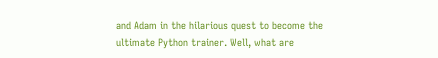and Adam in the hilarious quest to become the ultimate Python trainer. Well, what are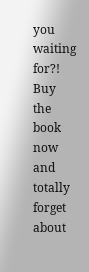you waiting for?! Buy the book now and totally forget about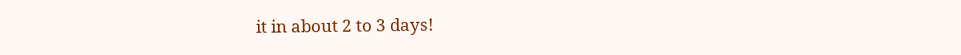it in about 2 to 3 days!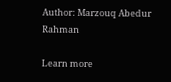Author: Marzouq Abedur Rahman

Learn more